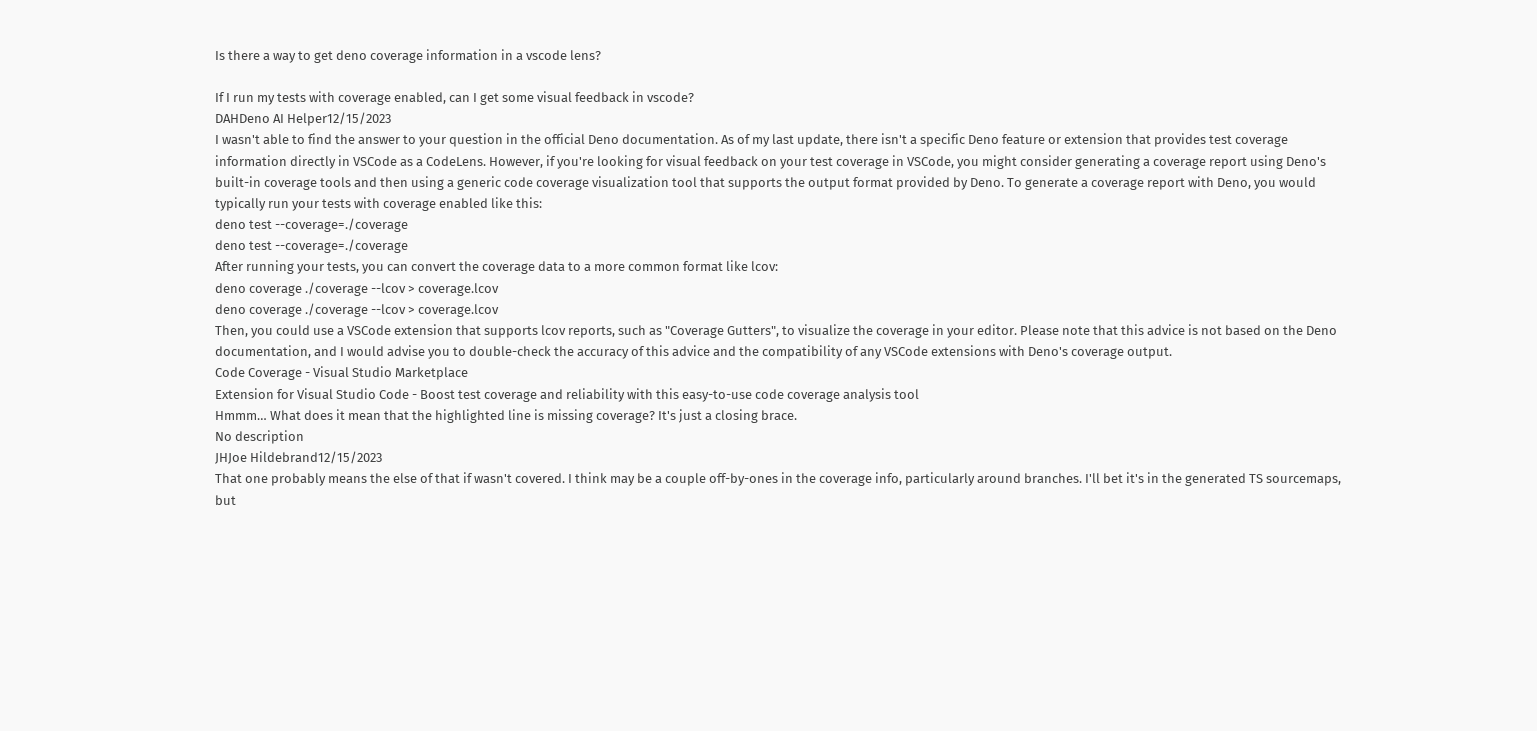Is there a way to get deno coverage information in a vscode lens?

If I run my tests with coverage enabled, can I get some visual feedback in vscode?
DAHDeno AI Helper12/15/2023
I wasn't able to find the answer to your question in the official Deno documentation. As of my last update, there isn't a specific Deno feature or extension that provides test coverage information directly in VSCode as a CodeLens. However, if you're looking for visual feedback on your test coverage in VSCode, you might consider generating a coverage report using Deno's built-in coverage tools and then using a generic code coverage visualization tool that supports the output format provided by Deno. To generate a coverage report with Deno, you would typically run your tests with coverage enabled like this:
deno test --coverage=./coverage
deno test --coverage=./coverage
After running your tests, you can convert the coverage data to a more common format like lcov:
deno coverage ./coverage --lcov > coverage.lcov
deno coverage ./coverage --lcov > coverage.lcov
Then, you could use a VSCode extension that supports lcov reports, such as "Coverage Gutters", to visualize the coverage in your editor. Please note that this advice is not based on the Deno documentation, and I would advise you to double-check the accuracy of this advice and the compatibility of any VSCode extensions with Deno's coverage output.
Code Coverage - Visual Studio Marketplace
Extension for Visual Studio Code - Boost test coverage and reliability with this easy-to-use code coverage analysis tool
Hmmm… What does it mean that the highlighted line is missing coverage? It's just a closing brace.
No description
JHJoe Hildebrand12/15/2023
That one probably means the else of that if wasn't covered. I think may be a couple off-by-ones in the coverage info, particularly around branches. I'll bet it's in the generated TS sourcemaps, but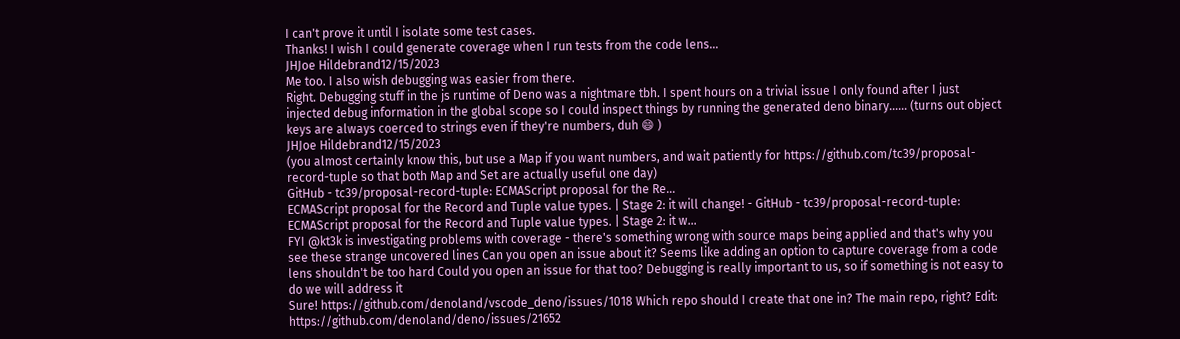I can't prove it until I isolate some test cases.
Thanks! I wish I could generate coverage when I run tests from the code lens…
JHJoe Hildebrand12/15/2023
Me too. I also wish debugging was easier from there.
Right. Debugging stuff in the js runtime of Deno was a nightmare tbh. I spent hours on a trivial issue I only found after I just injected debug information in the global scope so I could inspect things by running the generated deno binary…… (turns out object keys are always coerced to strings even if they're numbers, duh 😄 )
JHJoe Hildebrand12/15/2023
(you almost certainly know this, but use a Map if you want numbers, and wait patiently for https://github.com/tc39/proposal-record-tuple so that both Map and Set are actually useful one day)
GitHub - tc39/proposal-record-tuple: ECMAScript proposal for the Re...
ECMAScript proposal for the Record and Tuple value types. | Stage 2: it will change! - GitHub - tc39/proposal-record-tuple: ECMAScript proposal for the Record and Tuple value types. | Stage 2: it w...
FYI @kt3k is investigating problems with coverage - there's something wrong with source maps being applied and that's why you see these strange uncovered lines Can you open an issue about it? Seems like adding an option to capture coverage from a code lens shouldn't be too hard Could you open an issue for that too? Debugging is really important to us, so if something is not easy to do we will address it
Sure! https://github.com/denoland/vscode_deno/issues/1018 Which repo should I create that one in? The main repo, right? Edit: https://github.com/denoland/deno/issues/21652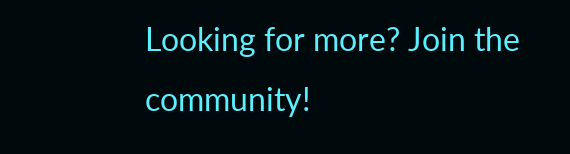Looking for more? Join the community!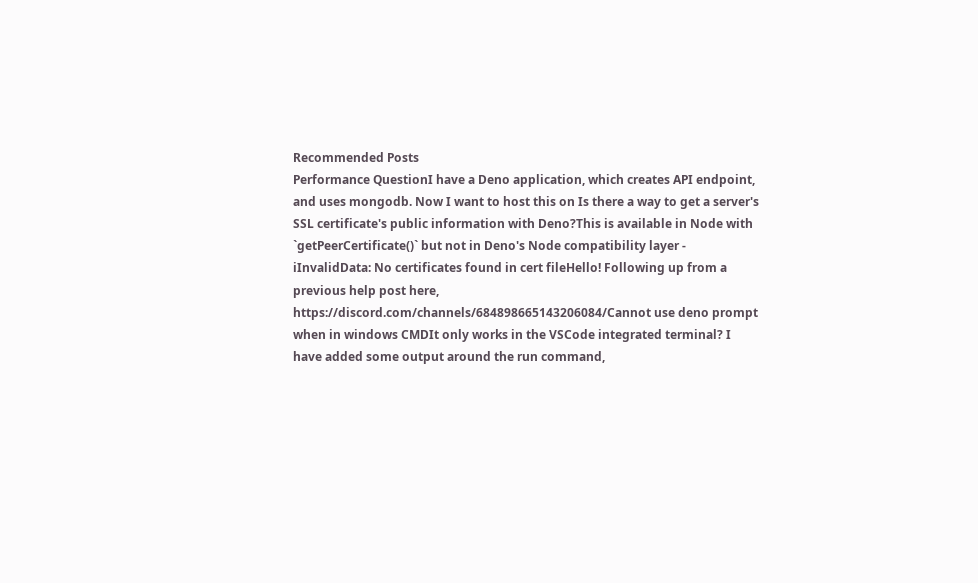Recommended Posts
Performance QuestionI have a Deno application, which creates API endpoint, and uses mongodb. Now I want to host this on Is there a way to get a server's SSL certificate's public information with Deno?This is available in Node with `getPeerCertificate()` but not in Deno's Node compatibility layer - iInvalidData: No certificates found in cert fileHello! Following up from a previous help post here, https://discord.com/channels/684898665143206084/Cannot use deno prompt when in windows CMDIt only works in the VSCode integrated terminal? I have added some output around the run command,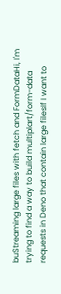buStreaming large files with fetch and FormDataHi, I'm trying to find a way to build multiplart/form-data requests in Deno that contain large filesIf I want to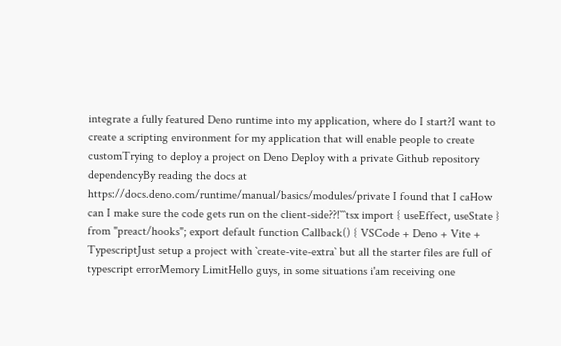integrate a fully featured Deno runtime into my application, where do I start?I want to create a scripting environment for my application that will enable people to create customTrying to deploy a project on Deno Deploy with a private Github repository dependencyBy reading the docs at https://docs.deno.com/runtime/manual/basics/modules/private I found that I caHow can I make sure the code gets run on the client-side??!```tsx import { useEffect, useState } from "preact/hooks"; export default function Callback() { VSCode + Deno + Vite + TypescriptJust setup a project with `create-vite-extra` but all the starter files are full of typescript errorMemory LimitHello guys, in some situations i'am receiving one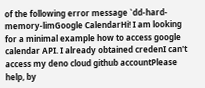of the following error message `dd-hard-memory-limGoogle CalendarHi! I am looking for a minimal example how to access google calendar API. I already obtained credenI can't access my deno cloud github accountPlease help, by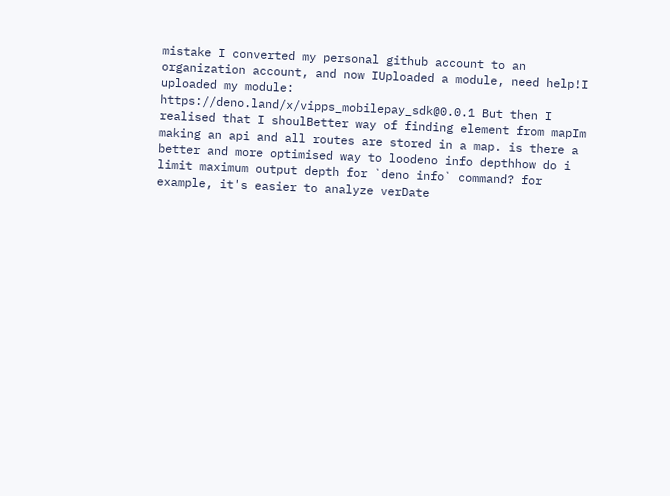mistake I converted my personal github account to an organization account, and now IUploaded a module, need help!I uploaded my module: https://deno.land/x/vipps_mobilepay_sdk@0.0.1 But then I realised that I shoulBetter way of finding element from mapIm making an api and all routes are stored in a map. is there a better and more optimised way to loodeno info depthhow do i limit maximum output depth for `deno info` command? for example, it's easier to analyze verDate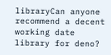libraryCan anyone recommend a decent working date library for deno?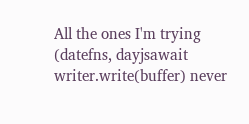All the ones I'm trying (datefns, dayjsawait writer.write(buffer) never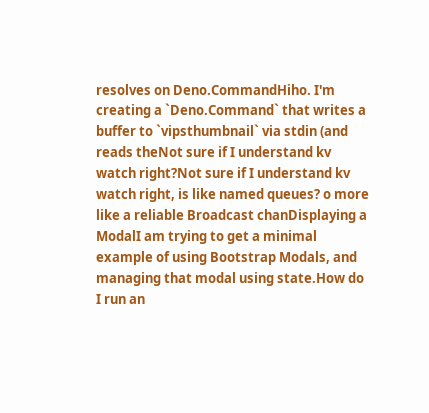resolves on Deno.CommandHiho. I'm creating a `Deno.Command` that writes a buffer to `vipsthumbnail` via stdin (and reads theNot sure if I understand kv watch right?Not sure if I understand kv watch right, is like named queues? o more like a reliable Broadcast chanDisplaying a ModalI am trying to get a minimal example of using Bootstrap Modals, and managing that modal using state.How do I run an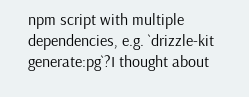npm script with multiple dependencies, e.g. `drizzle-kit generate:pg`?I thought about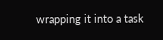wrapping it into a task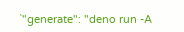`"generate": "deno run -A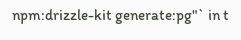npm:drizzle-kit generate:pg"` in t